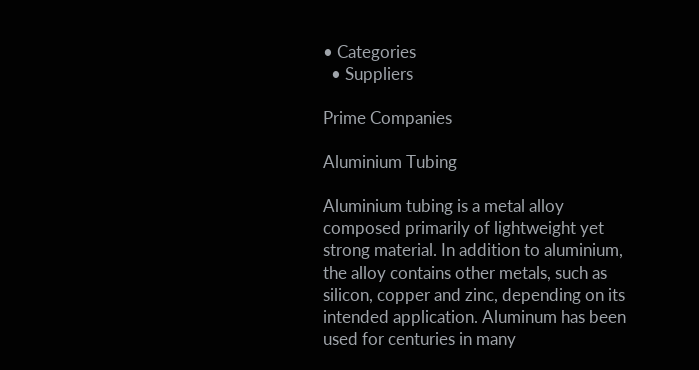• Categories
  • Suppliers

Prime Companies

Aluminium Tubing

Aluminium tubing is a metal alloy composed primarily of lightweight yet strong material. In addition to aluminium, the alloy contains other metals, such as silicon, copper and zinc, depending on its intended application. Aluminum has been used for centuries in many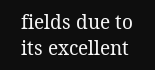fields due to its excellent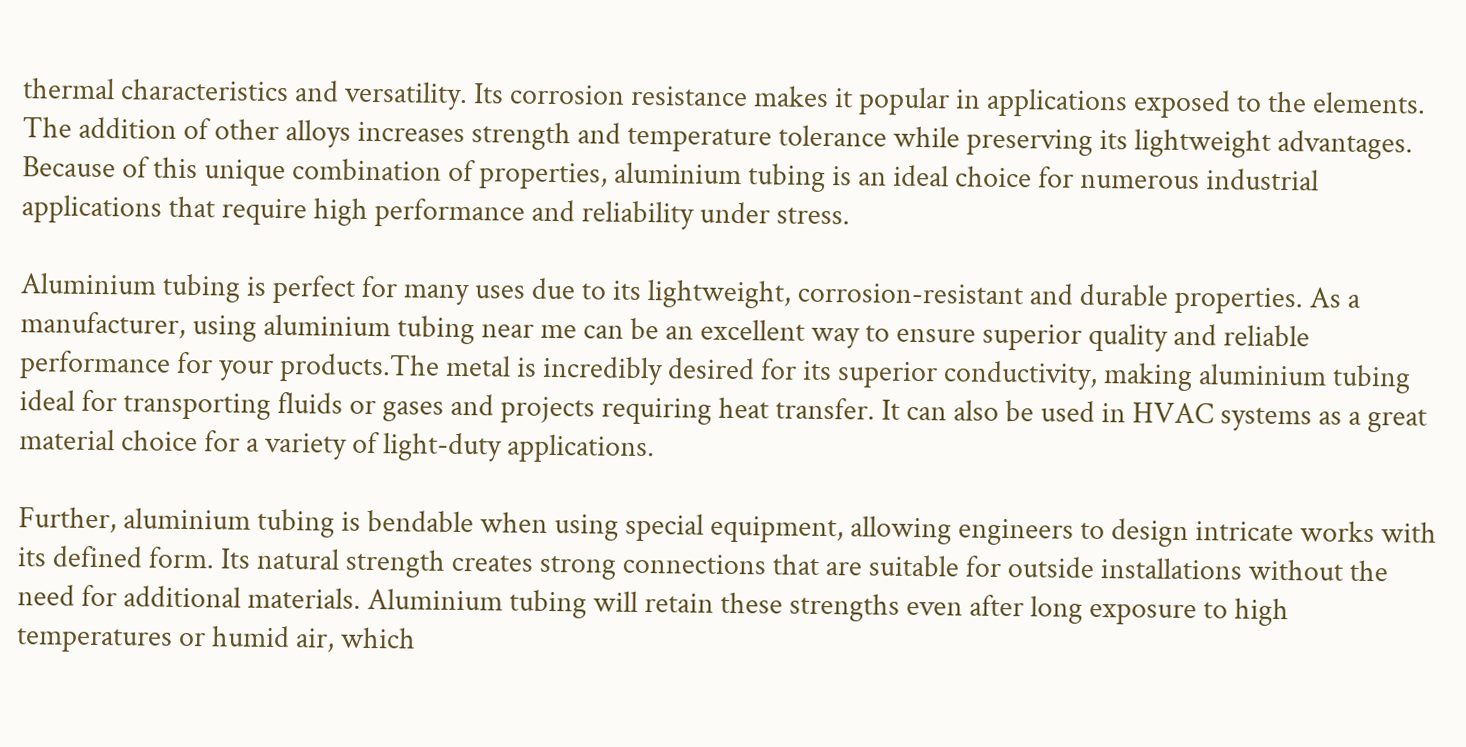thermal characteristics and versatility. Its corrosion resistance makes it popular in applications exposed to the elements. The addition of other alloys increases strength and temperature tolerance while preserving its lightweight advantages. Because of this unique combination of properties, aluminium tubing is an ideal choice for numerous industrial applications that require high performance and reliability under stress.

Aluminium tubing is perfect for many uses due to its lightweight, corrosion-resistant and durable properties. As a manufacturer, using aluminium tubing near me can be an excellent way to ensure superior quality and reliable performance for your products.The metal is incredibly desired for its superior conductivity, making aluminium tubing ideal for transporting fluids or gases and projects requiring heat transfer. It can also be used in HVAC systems as a great material choice for a variety of light-duty applications.

Further, aluminium tubing is bendable when using special equipment, allowing engineers to design intricate works with its defined form. Its natural strength creates strong connections that are suitable for outside installations without the need for additional materials. Aluminium tubing will retain these strengths even after long exposure to high temperatures or humid air, which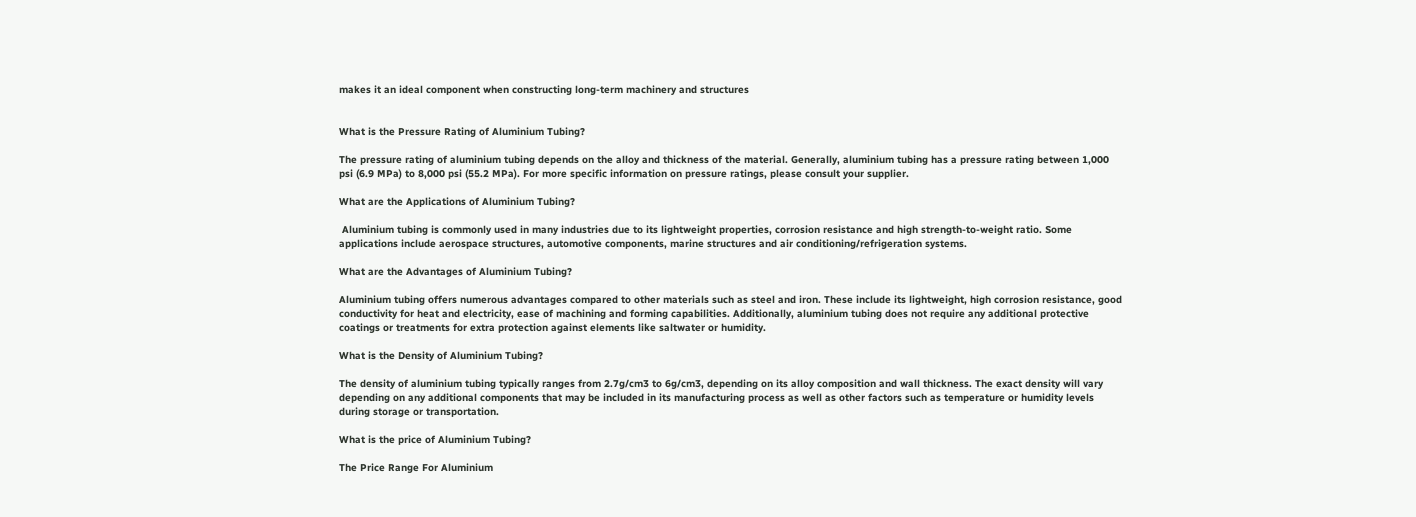makes it an ideal component when constructing long-term machinery and structures


What is the Pressure Rating of Aluminium Tubing?

The pressure rating of aluminium tubing depends on the alloy and thickness of the material. Generally, aluminium tubing has a pressure rating between 1,000 psi (6.9 MPa) to 8,000 psi (55.2 MPa). For more specific information on pressure ratings, please consult your supplier.

What are the Applications of Aluminium Tubing?

 Aluminium tubing is commonly used in many industries due to its lightweight properties, corrosion resistance and high strength-to-weight ratio. Some applications include aerospace structures, automotive components, marine structures and air conditioning/refrigeration systems.

What are the Advantages of Aluminium Tubing?

Aluminium tubing offers numerous advantages compared to other materials such as steel and iron. These include its lightweight, high corrosion resistance, good conductivity for heat and electricity, ease of machining and forming capabilities. Additionally, aluminium tubing does not require any additional protective coatings or treatments for extra protection against elements like saltwater or humidity.

What is the Density of Aluminium Tubing?

The density of aluminium tubing typically ranges from 2.7g/cm3 to 6g/cm3, depending on its alloy composition and wall thickness. The exact density will vary depending on any additional components that may be included in its manufacturing process as well as other factors such as temperature or humidity levels during storage or transportation.

What is the price of Aluminium Tubing?

The Price Range For Aluminium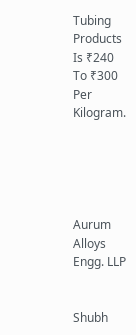Tubing Products Is ₹240 To ₹300 Per Kilogram.





Aurum Alloys Engg. LLP


Shubh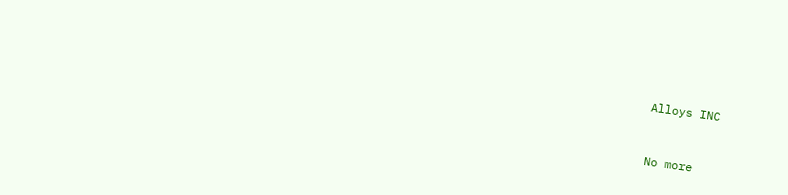Alloys INC


No more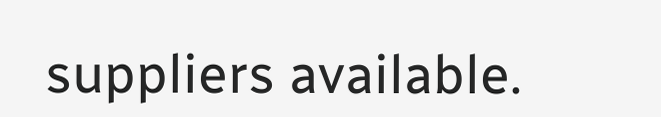suppliers available.